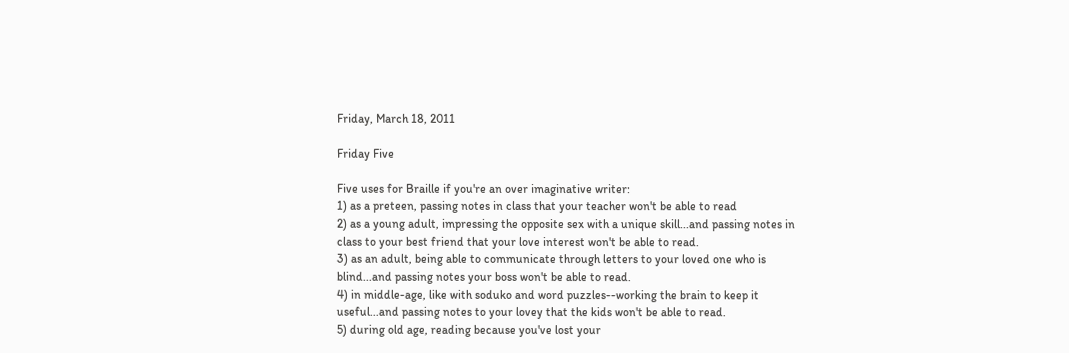Friday, March 18, 2011

Friday Five

Five uses for Braille if you're an over imaginative writer:
1) as a preteen, passing notes in class that your teacher won't be able to read
2) as a young adult, impressing the opposite sex with a unique skill...and passing notes in class to your best friend that your love interest won't be able to read.
3) as an adult, being able to communicate through letters to your loved one who is blind...and passing notes your boss won't be able to read.
4) in middle-age, like with soduko and word puzzles--working the brain to keep it useful...and passing notes to your lovey that the kids won't be able to read.
5) during old age, reading because you've lost your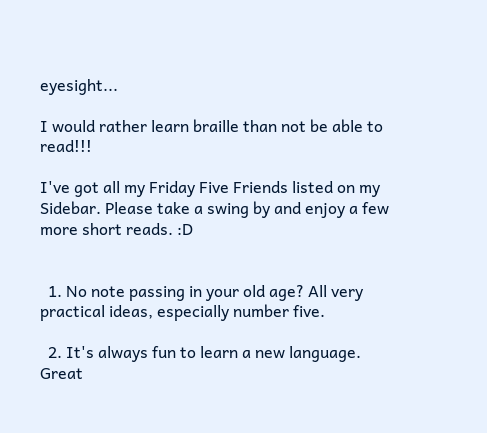eyesight...

I would rather learn braille than not be able to read!!!

I've got all my Friday Five Friends listed on my Sidebar. Please take a swing by and enjoy a few more short reads. :D


  1. No note passing in your old age? All very practical ideas, especially number five.

  2. It's always fun to learn a new language. Great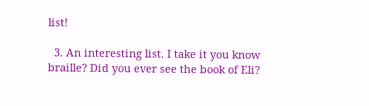list!

  3. An interesting list. I take it you know braille? Did you ever see the book of Eli?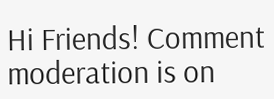Hi Friends! Comment moderation is on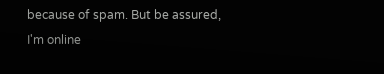because of spam. But be assured, I'm online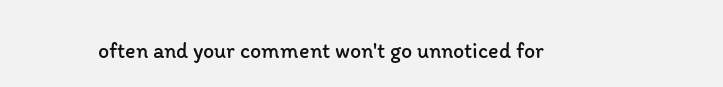often and your comment won't go unnoticed for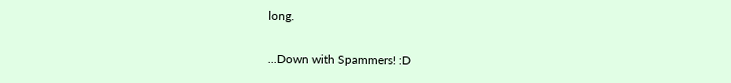long.

...Down with Spammers! :D